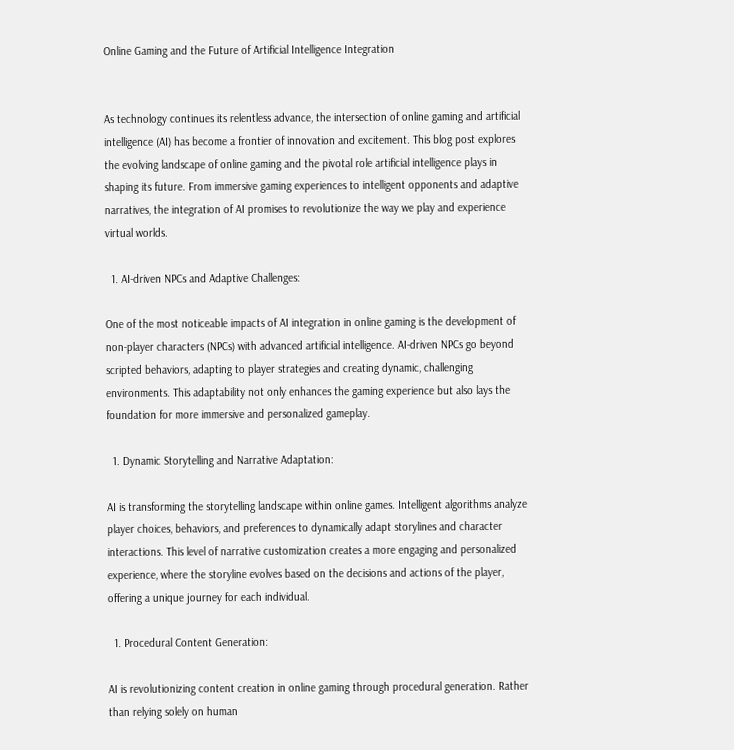Online Gaming and the Future of Artificial Intelligence Integration


As technology continues its relentless advance, the intersection of online gaming and artificial intelligence (AI) has become a frontier of innovation and excitement. This blog post explores the evolving landscape of online gaming and the pivotal role artificial intelligence plays in shaping its future. From immersive gaming experiences to intelligent opponents and adaptive narratives, the integration of AI promises to revolutionize the way we play and experience virtual worlds.

  1. AI-driven NPCs and Adaptive Challenges:

One of the most noticeable impacts of AI integration in online gaming is the development of non-player characters (NPCs) with advanced artificial intelligence. AI-driven NPCs go beyond scripted behaviors, adapting to player strategies and creating dynamic, challenging environments. This adaptability not only enhances the gaming experience but also lays the foundation for more immersive and personalized gameplay.

  1. Dynamic Storytelling and Narrative Adaptation:

AI is transforming the storytelling landscape within online games. Intelligent algorithms analyze player choices, behaviors, and preferences to dynamically adapt storylines and character interactions. This level of narrative customization creates a more engaging and personalized experience, where the storyline evolves based on the decisions and actions of the player, offering a unique journey for each individual.

  1. Procedural Content Generation:

AI is revolutionizing content creation in online gaming through procedural generation. Rather than relying solely on human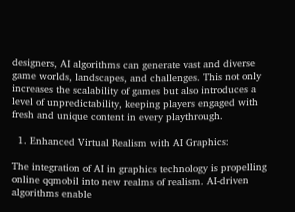designers, AI algorithms can generate vast and diverse game worlds, landscapes, and challenges. This not only increases the scalability of games but also introduces a level of unpredictability, keeping players engaged with fresh and unique content in every playthrough.

  1. Enhanced Virtual Realism with AI Graphics:

The integration of AI in graphics technology is propelling online qqmobil into new realms of realism. AI-driven algorithms enable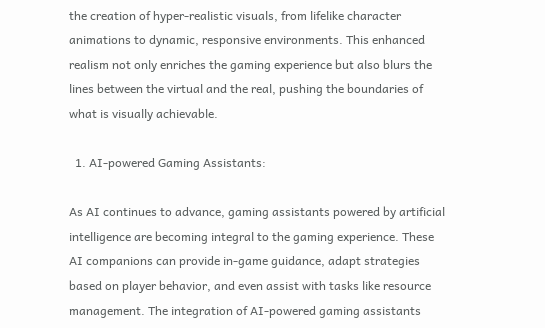the creation of hyper-realistic visuals, from lifelike character animations to dynamic, responsive environments. This enhanced realism not only enriches the gaming experience but also blurs the lines between the virtual and the real, pushing the boundaries of what is visually achievable.

  1. AI-powered Gaming Assistants:

As AI continues to advance, gaming assistants powered by artificial intelligence are becoming integral to the gaming experience. These AI companions can provide in-game guidance, adapt strategies based on player behavior, and even assist with tasks like resource management. The integration of AI-powered gaming assistants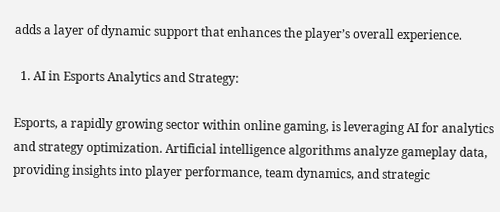adds a layer of dynamic support that enhances the player’s overall experience.

  1. AI in Esports Analytics and Strategy:

Esports, a rapidly growing sector within online gaming, is leveraging AI for analytics and strategy optimization. Artificial intelligence algorithms analyze gameplay data, providing insights into player performance, team dynamics, and strategic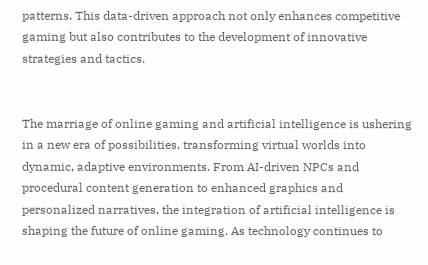patterns. This data-driven approach not only enhances competitive gaming but also contributes to the development of innovative strategies and tactics.


The marriage of online gaming and artificial intelligence is ushering in a new era of possibilities, transforming virtual worlds into dynamic, adaptive environments. From AI-driven NPCs and procedural content generation to enhanced graphics and personalized narratives, the integration of artificial intelligence is shaping the future of online gaming. As technology continues to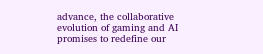advance, the collaborative evolution of gaming and AI promises to redefine our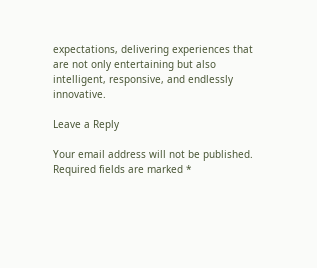expectations, delivering experiences that are not only entertaining but also intelligent, responsive, and endlessly innovative.

Leave a Reply

Your email address will not be published. Required fields are marked *